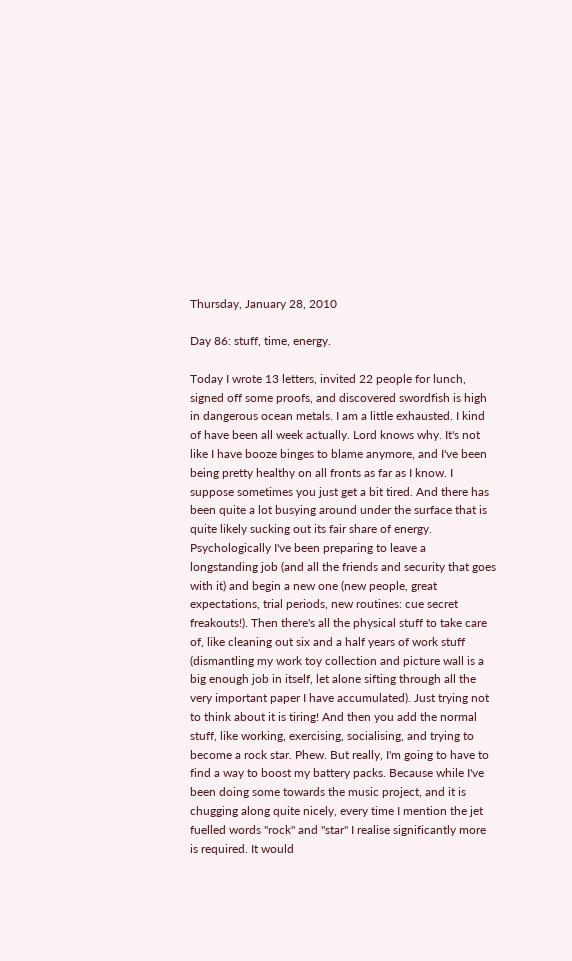Thursday, January 28, 2010

Day 86: stuff, time, energy.

Today I wrote 13 letters, invited 22 people for lunch, signed off some proofs, and discovered swordfish is high in dangerous ocean metals. I am a little exhausted. I kind of have been all week actually. Lord knows why. It's not like I have booze binges to blame anymore, and I've been being pretty healthy on all fronts as far as I know. I suppose sometimes you just get a bit tired. And there has been quite a lot busying around under the surface that is quite likely sucking out its fair share of energy. Psychologically I've been preparing to leave a longstanding job (and all the friends and security that goes with it) and begin a new one (new people, great expectations, trial periods, new routines: cue secret freakouts!). Then there's all the physical stuff to take care of, like cleaning out six and a half years of work stuff (dismantling my work toy collection and picture wall is a big enough job in itself, let alone sifting through all the very important paper I have accumulated). Just trying not to think about it is tiring! And then you add the normal stuff, like working, exercising, socialising, and trying to become a rock star. Phew. But really, I'm going to have to find a way to boost my battery packs. Because while I've been doing some towards the music project, and it is chugging along quite nicely, every time I mention the jet fuelled words "rock" and "star" I realise significantly more is required. It would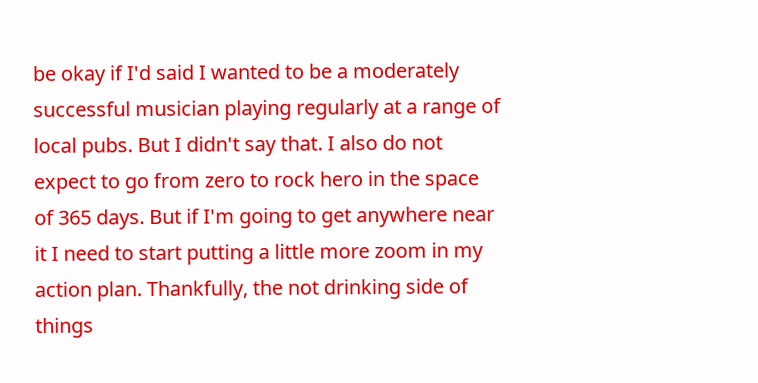be okay if I'd said I wanted to be a moderately successful musician playing regularly at a range of local pubs. But I didn't say that. I also do not expect to go from zero to rock hero in the space of 365 days. But if I'm going to get anywhere near it I need to start putting a little more zoom in my action plan. Thankfully, the not drinking side of things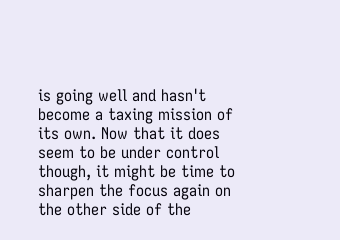is going well and hasn't become a taxing mission of its own. Now that it does seem to be under control though, it might be time to sharpen the focus again on the other side of the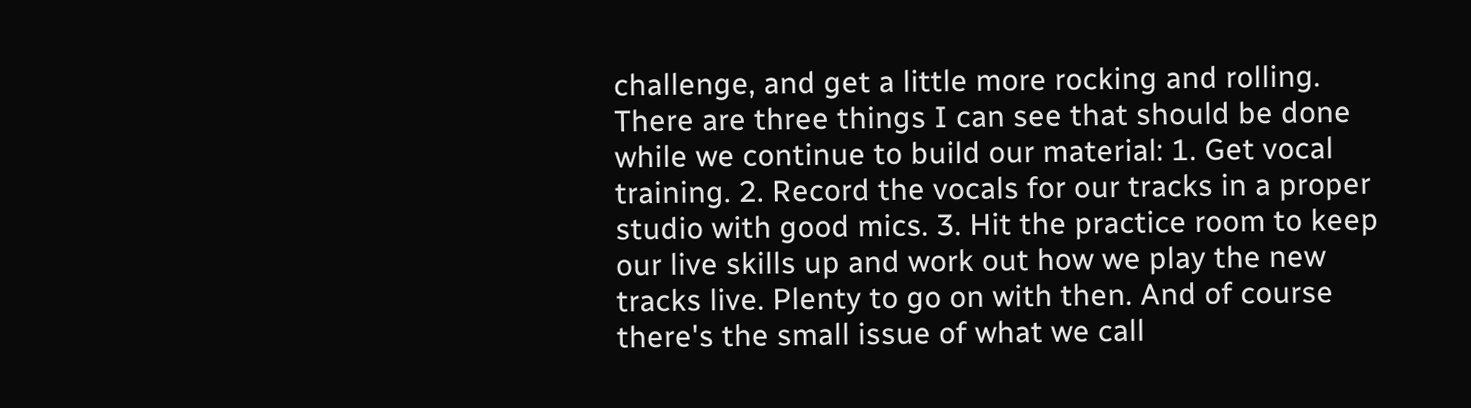challenge, and get a little more rocking and rolling. There are three things I can see that should be done while we continue to build our material: 1. Get vocal training. 2. Record the vocals for our tracks in a proper studio with good mics. 3. Hit the practice room to keep our live skills up and work out how we play the new tracks live. Plenty to go on with then. And of course there's the small issue of what we call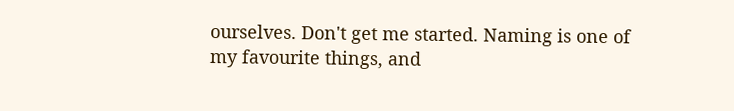ourselves. Don't get me started. Naming is one of my favourite things, and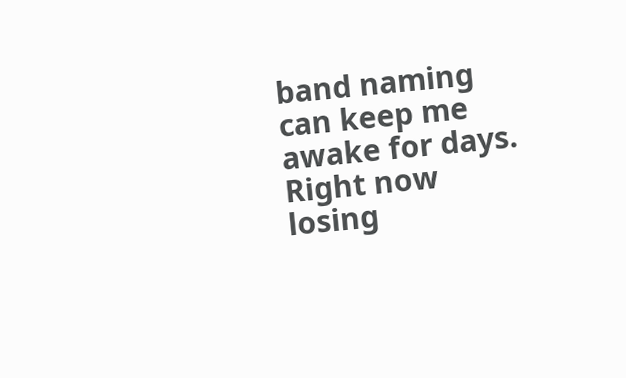band naming can keep me awake for days. Right now losing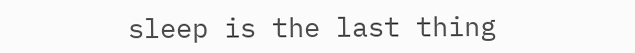sleep is the last thing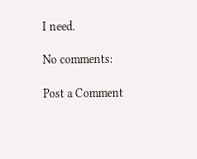I need.

No comments:

Post a Comment